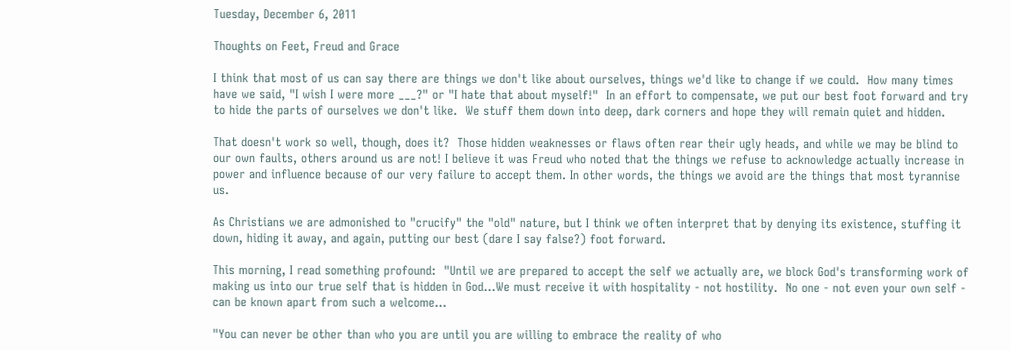Tuesday, December 6, 2011

Thoughts on Feet, Freud and Grace

I think that most of us can say there are things we don't like about ourselves, things we'd like to change if we could.  How many times have we said, "I wish I were more ___?" or "I hate that about myself!"  In an effort to compensate, we put our best foot forward and try to hide the parts of ourselves we don't like.  We stuff them down into deep, dark corners and hope they will remain quiet and hidden.

That doesn't work so well, though, does it?  Those hidden weaknesses or flaws often rear their ugly heads, and while we may be blind to our own faults, others around us are not! I believe it was Freud who noted that the things we refuse to acknowledge actually increase in power and influence because of our very failure to accept them. In other words, the things we avoid are the things that most tyrannise us.

As Christians we are admonished to "crucify" the "old" nature, but I think we often interpret that by denying its existence, stuffing it down, hiding it away, and again, putting our best (dare I say false?) foot forward.

This morning, I read something profound:  "Until we are prepared to accept the self we actually are, we block God's transforming work of making us into our true self that is hidden in God...We must receive it with hospitality - not hostility.  No one - not even your own self - can be known apart from such a welcome...

"You can never be other than who you are until you are willing to embrace the reality of who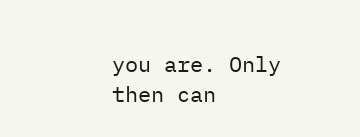you are. Only then can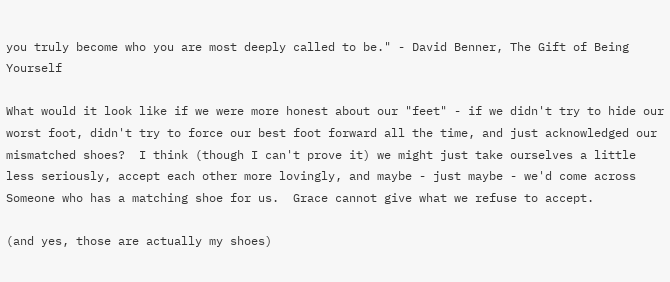you truly become who you are most deeply called to be." - David Benner, The Gift of Being Yourself

What would it look like if we were more honest about our "feet" - if we didn't try to hide our worst foot, didn't try to force our best foot forward all the time, and just acknowledged our mismatched shoes?  I think (though I can't prove it) we might just take ourselves a little less seriously, accept each other more lovingly, and maybe - just maybe - we'd come across Someone who has a matching shoe for us.  Grace cannot give what we refuse to accept.

(and yes, those are actually my shoes)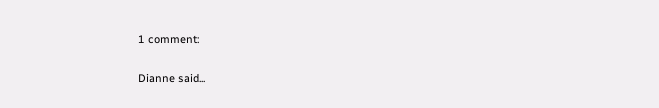1 comment:

Dianne said...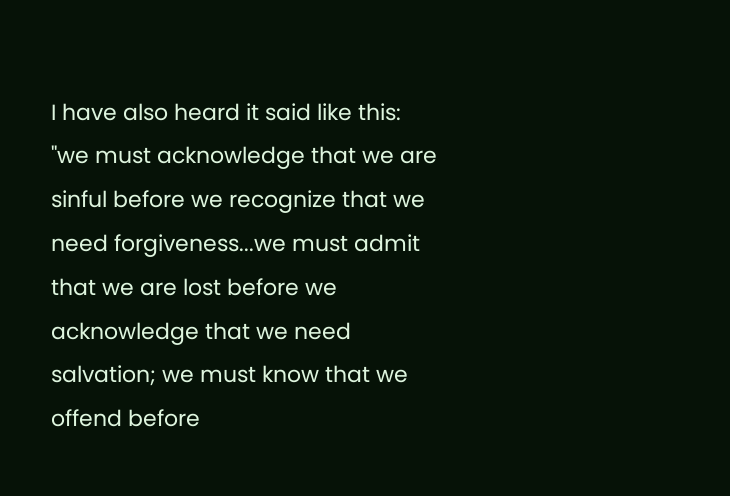I have also heard it said like this: "we must acknowledge that we are sinful before we recognize that we need forgiveness...we must admit that we are lost before we acknowledge that we need salvation; we must know that we offend before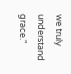we truly understand grace."